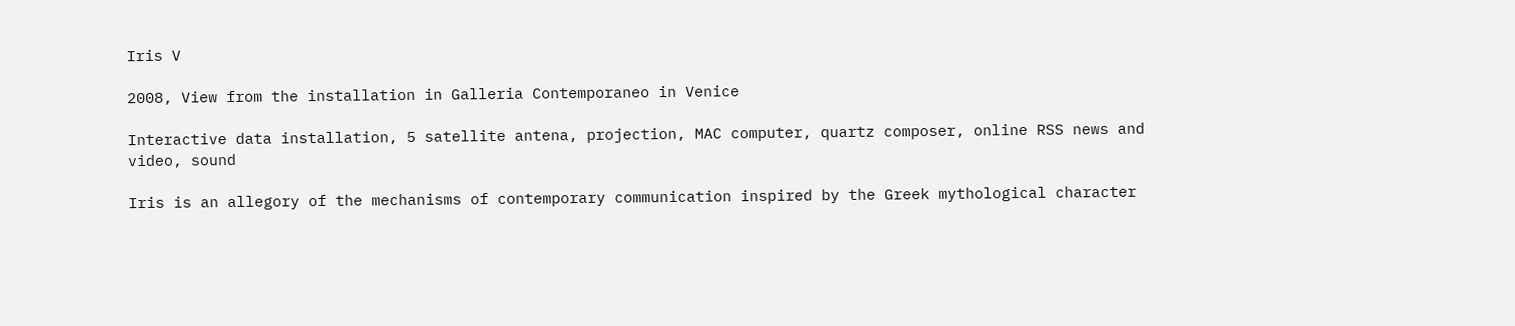Iris V

2008, View from the installation in Galleria Contemporaneo in Venice

Interactive data installation, 5 satellite antena, projection, MAC computer, quartz composer, online RSS news and video, sound

Iris is an allegory of the mechanisms of contemporary communication inspired by the Greek mythological character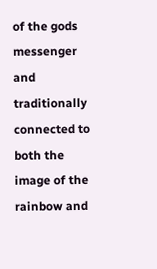of the gods messenger and traditionally connected to both the image of the rainbow and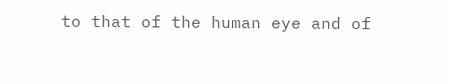to that of the human eye and of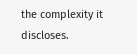the complexity it discloses.